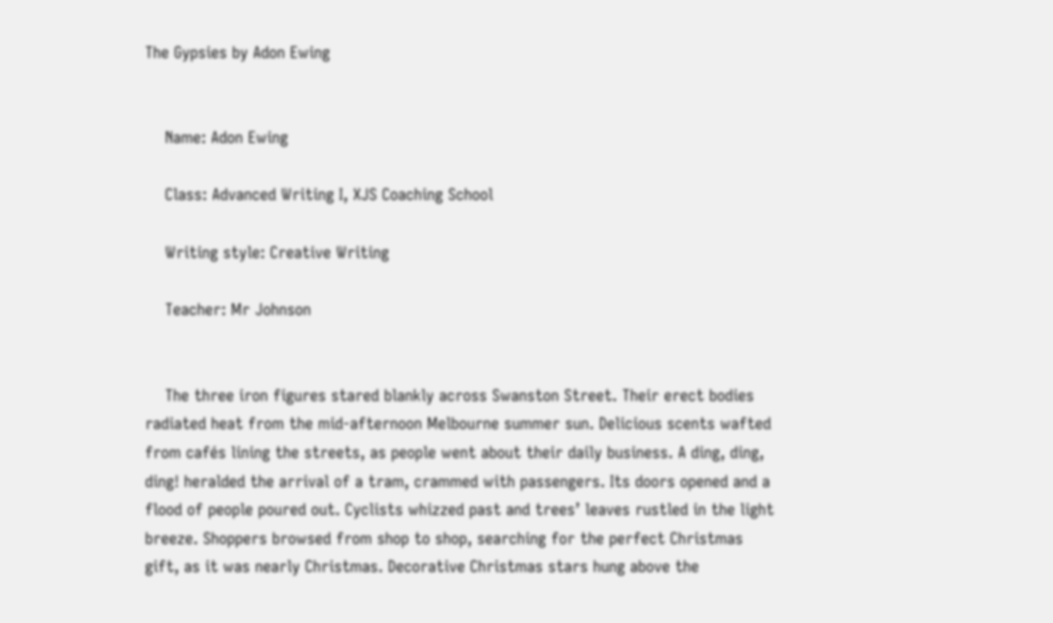The Gypsies by Adon Ewing


    Name: Adon Ewing

    Class: Advanced Writing I, XJS Coaching School

    Writing style: Creative Writing

    Teacher: Mr Johnson


    The three iron figures stared blankly across Swanston Street. Their erect bodies radiated heat from the mid-afternoon Melbourne summer sun. Delicious scents wafted from cafés lining the streets, as people went about their daily business. A ding, ding, ding! heralded the arrival of a tram, crammed with passengers. Its doors opened and a flood of people poured out. Cyclists whizzed past and trees’ leaves rustled in the light breeze. Shoppers browsed from shop to shop, searching for the perfect Christmas gift, as it was nearly Christmas. Decorative Christmas stars hung above the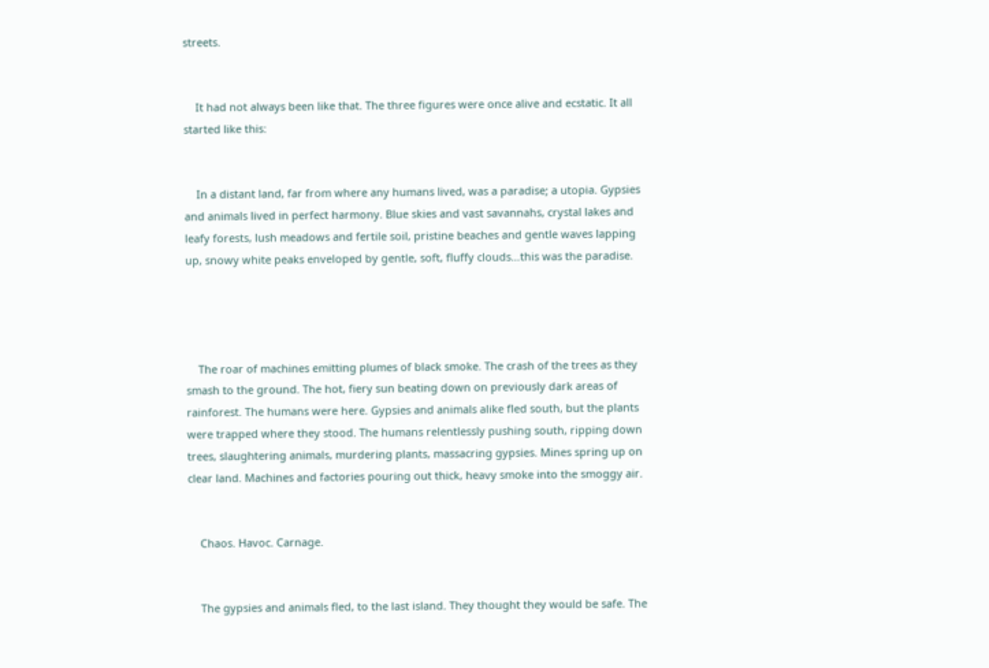streets.


    It had not always been like that. The three figures were once alive and ecstatic. It all started like this:


    In a distant land, far from where any humans lived, was a paradise; a utopia. Gypsies and animals lived in perfect harmony. Blue skies and vast savannahs, crystal lakes and leafy forests, lush meadows and fertile soil, pristine beaches and gentle waves lapping up, snowy white peaks enveloped by gentle, soft, fluffy clouds…this was the paradise.




    The roar of machines emitting plumes of black smoke. The crash of the trees as they smash to the ground. The hot, fiery sun beating down on previously dark areas of rainforest. The humans were here. Gypsies and animals alike fled south, but the plants were trapped where they stood. The humans relentlessly pushing south, ripping down trees, slaughtering animals, murdering plants, massacring gypsies. Mines spring up on clear land. Machines and factories pouring out thick, heavy smoke into the smoggy air.


    Chaos. Havoc. Carnage.


    The gypsies and animals fled, to the last island. They thought they would be safe. The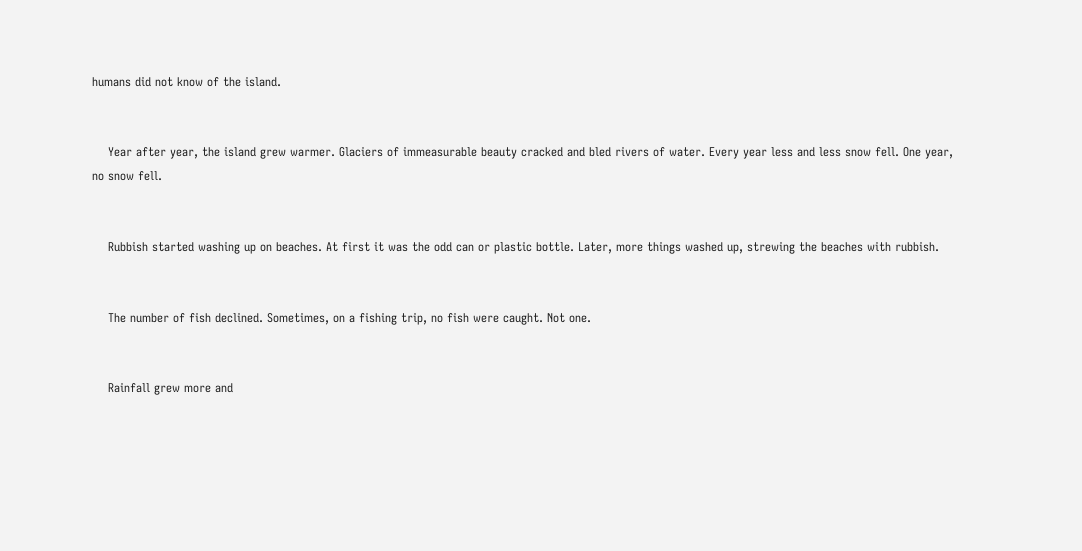humans did not know of the island.


    Year after year, the island grew warmer. Glaciers of immeasurable beauty cracked and bled rivers of water. Every year less and less snow fell. One year, no snow fell.


    Rubbish started washing up on beaches. At first it was the odd can or plastic bottle. Later, more things washed up, strewing the beaches with rubbish.


    The number of fish declined. Sometimes, on a fishing trip, no fish were caught. Not one.


    Rainfall grew more and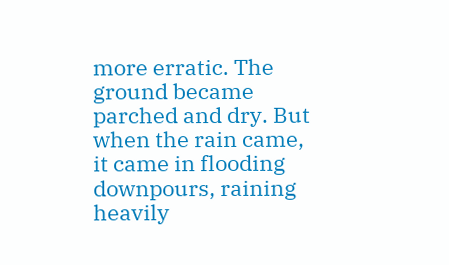more erratic. The ground became parched and dry. But when the rain came, it came in flooding downpours, raining heavily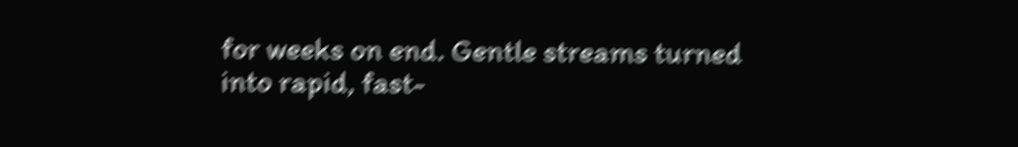for weeks on end. Gentle streams turned into rapid, fast-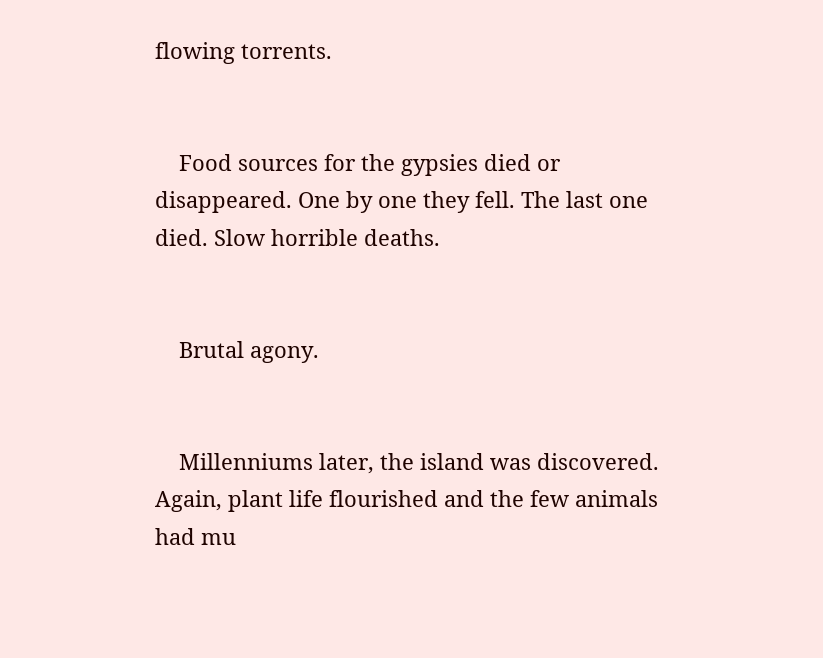flowing torrents.


    Food sources for the gypsies died or disappeared. One by one they fell. The last one died. Slow horrible deaths.


    Brutal agony.


    Millenniums later, the island was discovered. Again, plant life flourished and the few animals had mu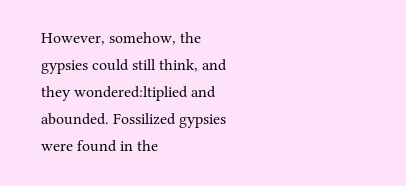However, somehow, the gypsies could still think, and they wondered:ltiplied and abounded. Fossilized gypsies were found in the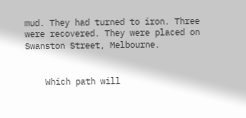mud. They had turned to iron. Three were recovered. They were placed on Swanston Street, Melbourne.


    Which path will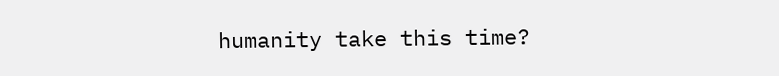humanity take this time?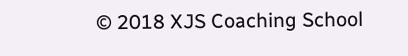© 2018 XJS Coaching School